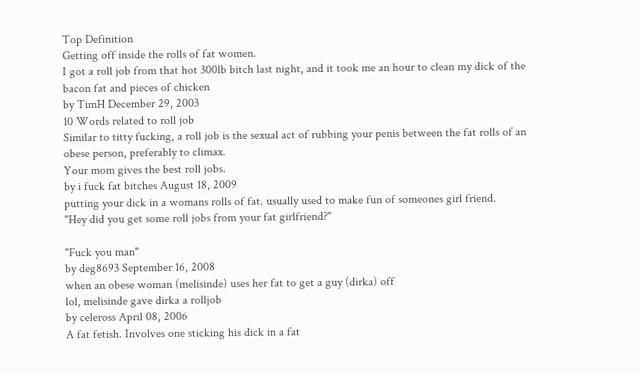Top Definition
Getting off inside the rolls of fat women.
I got a roll job from that hot 300lb bitch last night, and it took me an hour to clean my dick of the bacon fat and pieces of chicken
by TimH December 29, 2003
10 Words related to roll job
Similar to titty fucking, a roll job is the sexual act of rubbing your penis between the fat rolls of an obese person, preferably to climax.
Your mom gives the best roll jobs.
by i fuck fat bitches August 18, 2009
putting your dick in a womans rolls of fat. usually used to make fun of someones girl friend.
"Hey did you get some roll jobs from your fat girlfriend?"

"Fuck you man"
by deg8693 September 16, 2008
when an obese woman (melisinde) uses her fat to get a guy (dirka) off
lol, melisinde gave dirka a rolljob
by celeross April 08, 2006
A fat fetish. Involves one sticking his dick in a fat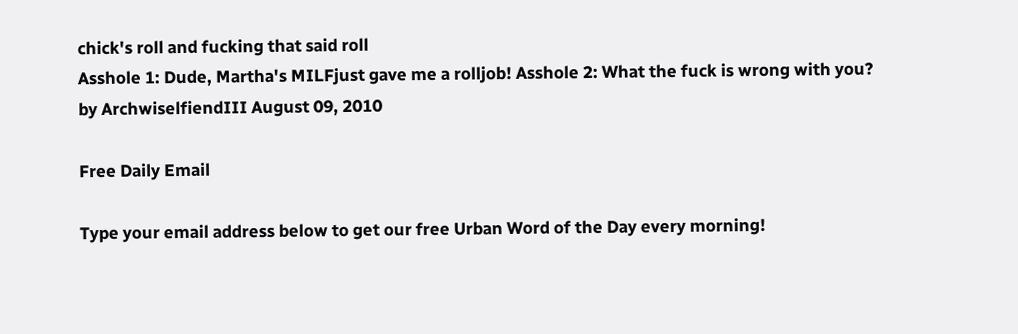chick's roll and fucking that said roll
Asshole 1: Dude, Martha's MILFjust gave me a rolljob! Asshole 2: What the fuck is wrong with you?
by ArchwiselfiendIII August 09, 2010

Free Daily Email

Type your email address below to get our free Urban Word of the Day every morning!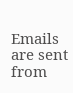Emails are sent from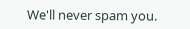We'll never spam you.